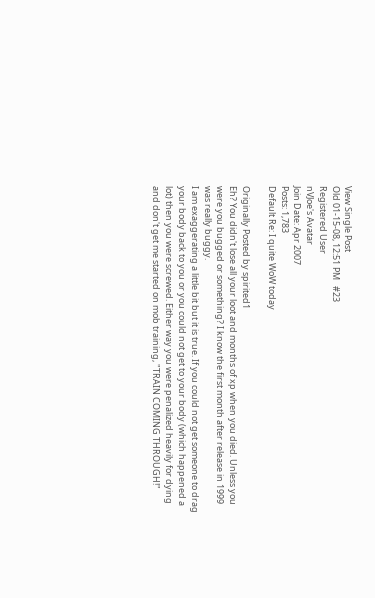View Single Post
Old 01-15-08, 12:51 PM   #23
Registered User
nVJoe's Avatar
Join Date: Apr 2007
Posts: 1,783
Default Re: I quite WoW today

Originally Posted by spirited1
Eh? You didn't lose all your loot and months of xp when you died. Unless you were you bugged or something? I know the first month after release in 1999 was really buggy.
I am exaggerating a little bit but it is true. If you could not get someone to drag your body back to you or you could not get to your body (which happened a lot) then you were screwed. Either way you were penalized heavily for dying and don't get me started on mob training, "TRAIN COMING THROUGH!"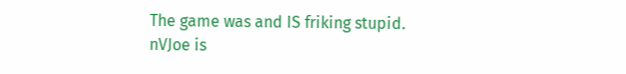The game was and IS friking stupid.
nVJoe is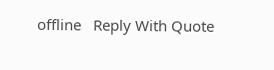offline   Reply With Quote